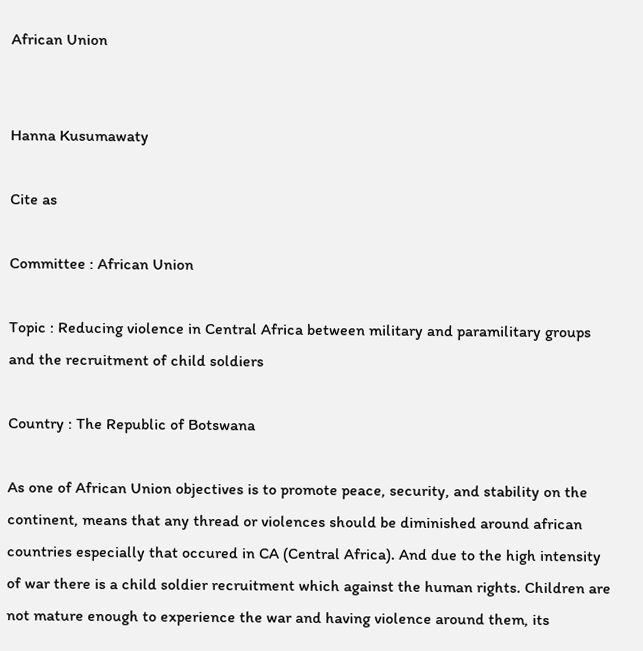African Union


Hanna Kusumawaty

Cite as

Committee : African Union

Topic : Reducing violence in Central Africa between military and paramilitary groups and the recruitment of child soldiers

Country : The Republic of Botswana

As one of African Union objectives is to promote peace, security, and stability on the continent, means that any thread or violences should be diminished around african countries especially that occured in CA (Central Africa). And due to the high intensity of war there is a child soldier recruitment which against the human rights. Children are not mature enough to experience the war and having violence around them, its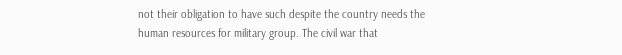not their obligation to have such despite the country needs the human resources for military group. The civil war that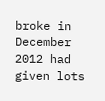broke in December 2012 had given lots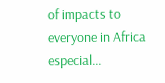of impacts to everyone in Africa especial...